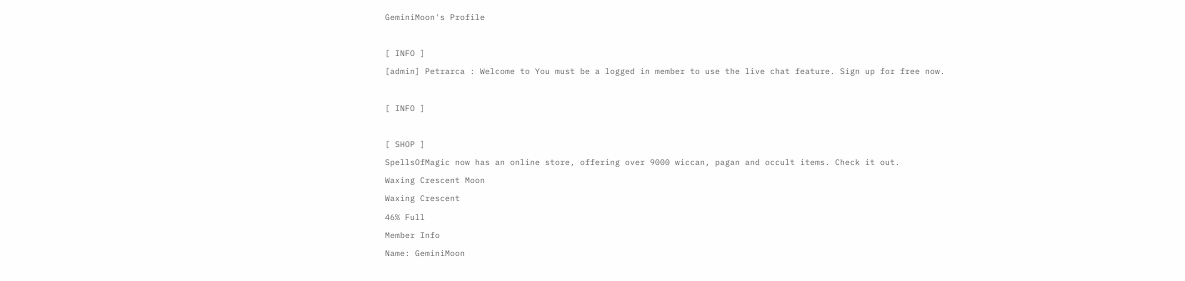GeminiMoon's Profile

[ INFO ]
[admin] Petrarca : Welcome to You must be a logged in member to use the live chat feature. Sign up for free now.

[ INFO ]

[ SHOP ]
SpellsOfMagic now has an online store, offering over 9000 wiccan, pagan and occult items. Check it out.
Waxing Crescent Moon
Waxing Crescent
46% Full
Member Info
Name: GeminiMoon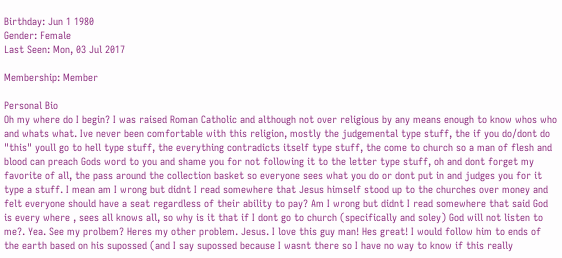Birthday: Jun 1 1980
Gender: Female
Last Seen: Mon, 03 Jul 2017

Membership: Member

Personal Bio
Oh my where do I begin? I was raised Roman Catholic and although not over religious by any means enough to know whos who and whats what. Ive never been comfortable with this religion, mostly the judgemental type stuff, the if you do/dont do "this" youll go to hell type stuff, the everything contradicts itself type stuff, the come to church so a man of flesh and blood can preach Gods word to you and shame you for not following it to the letter type stuff, oh and dont forget my favorite of all, the pass around the collection basket so everyone sees what you do or dont put in and judges you for it type a stuff. I mean am I wrong but didnt I read somewhere that Jesus himself stood up to the churches over money and felt everyone should have a seat regardless of their ability to pay? Am I wrong but didnt I read somewhere that said God is every where , sees all knows all, so why is it that if I dont go to church (specifically and soley) God will not listen to me?. Yea. See my prolbem? Heres my other problem. Jesus. I love this guy man! Hes great! I would follow him to ends of the earth based on his supossed (and I say supossed because I wasnt there so I have no way to know if this really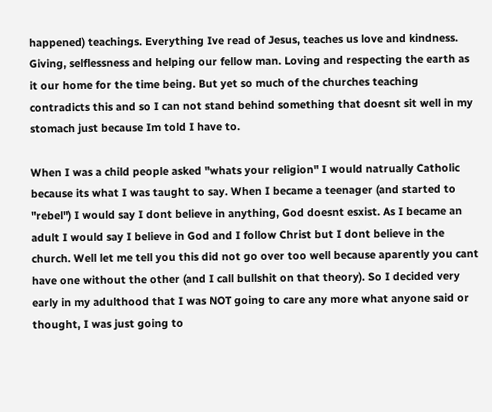happened) teachings. Everything Ive read of Jesus, teaches us love and kindness. Giving, selflessness and helping our fellow man. Loving and respecting the earth as it our home for the time being. But yet so much of the churches teaching contradicts this and so I can not stand behind something that doesnt sit well in my stomach just because Im told I have to.

When I was a child people asked "whats your religion" I would natrually Catholic because its what I was taught to say. When I became a teenager (and started to "rebel") I would say I dont believe in anything, God doesnt esxist. As I became an adult I would say I believe in God and I follow Christ but I dont believe in the church. Well let me tell you this did not go over too well because aparently you cant have one without the other (and I call bullshit on that theory). So I decided very early in my adulthood that I was NOT going to care any more what anyone said or thought, I was just going to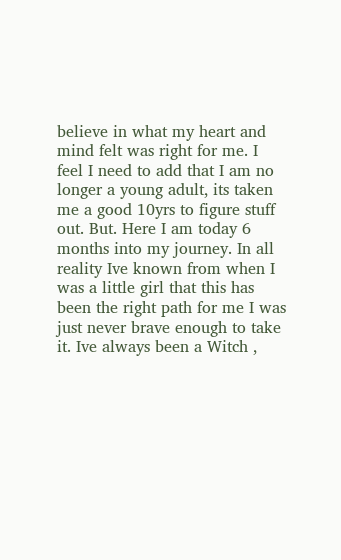believe in what my heart and mind felt was right for me. I feel I need to add that I am no longer a young adult, its taken me a good 10yrs to figure stuff out. But. Here I am today 6 months into my journey. In all reality Ive known from when I was a little girl that this has been the right path for me I was just never brave enough to take it. Ive always been a Witch ,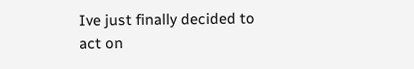Ive just finally decided to act on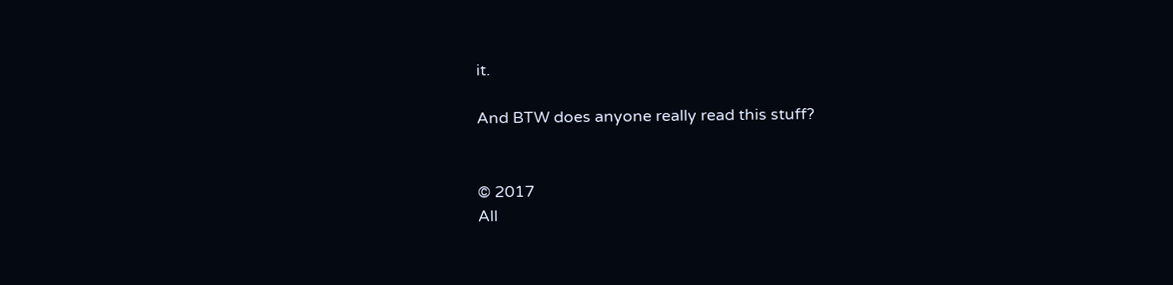it.

And BTW does anyone really read this stuff?


© 2017
All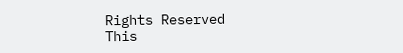Rights Reserved
This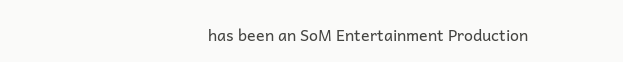has been an SoM Entertainment Production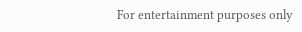For entertainment purposes only